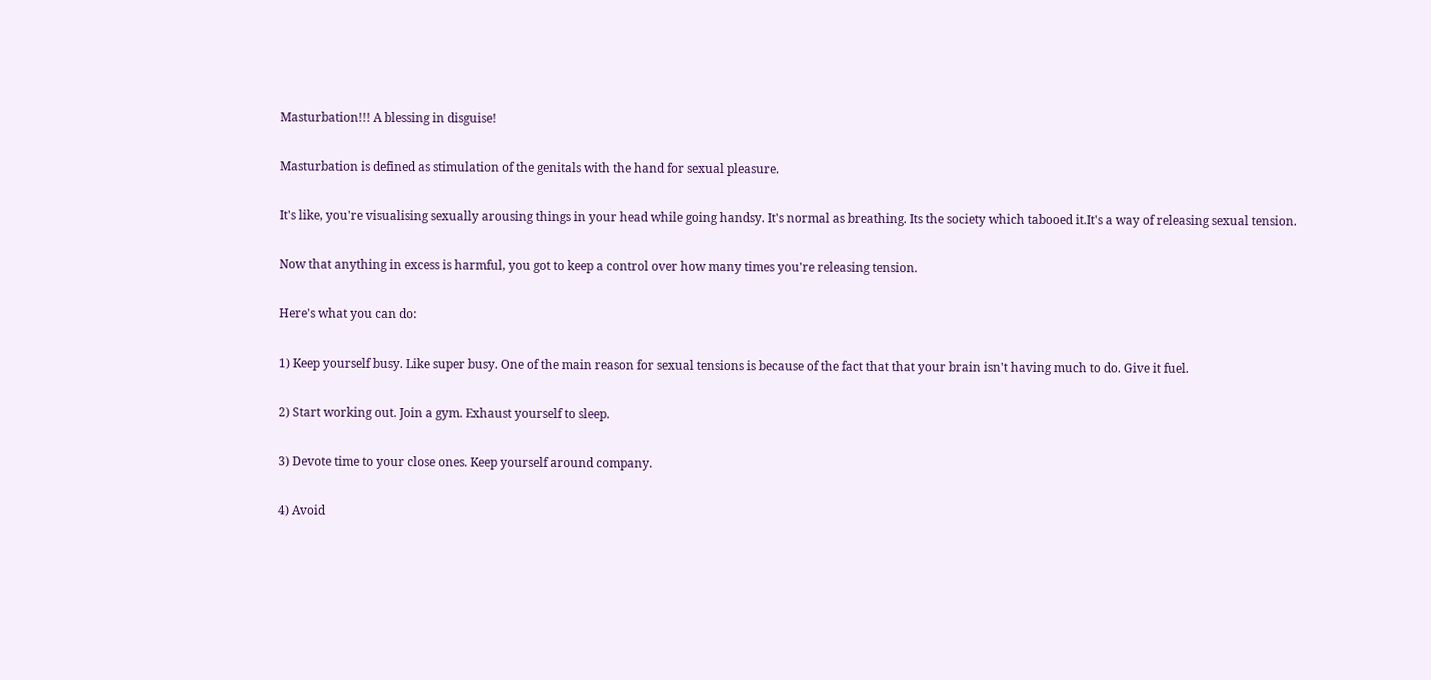Masturbation!!! A blessing in disguise!

Masturbation is defined as stimulation of the genitals with the hand for sexual pleasure.

It's like, you're visualising sexually arousing things in your head while going handsy. It's normal as breathing. Its the society which tabooed it.It's a way of releasing sexual tension.

Now that anything in excess is harmful, you got to keep a control over how many times you're releasing tension.

Here's what you can do:

1) Keep yourself busy. Like super busy. One of the main reason for sexual tensions is because of the fact that that your brain isn't having much to do. Give it fuel.

2) Start working out. Join a gym. Exhaust yourself to sleep.

3) Devote time to your close ones. Keep yourself around company.

4) Avoid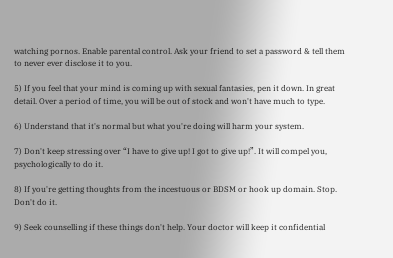watching pornos. Enable parental control. Ask your friend to set a password & tell them to never ever disclose it to you.

5) If you feel that your mind is coming up with sexual fantasies, pen it down. In great detail. Over a period of time, you will be out of stock and won't have much to type.

6) Understand that it's normal but what you're doing will harm your system.

7) Don't keep stressing over “I have to give up! I got to give up!”. It will compel you, psychologically to do it.

8) If you're getting thoughts from the incestuous or BDSM or hook up domain. Stop. Don't do it.

9) Seek counselling if these things don't help. Your doctor will keep it confidential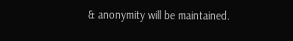& anonymity will be maintained.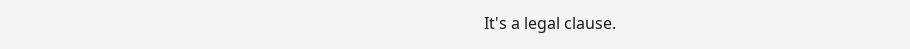It's a legal clause.